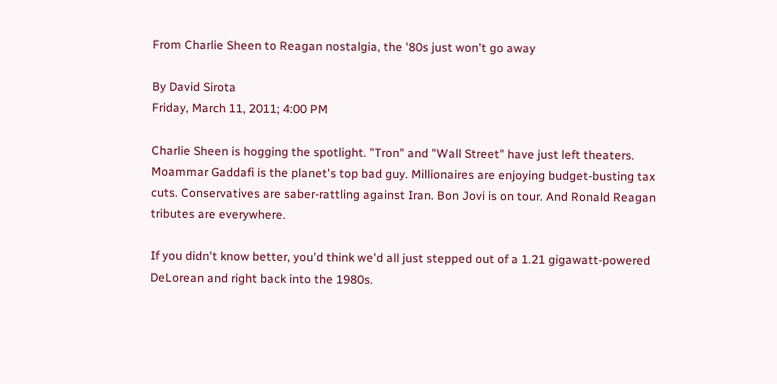From Charlie Sheen to Reagan nostalgia, the '80s just won't go away

By David Sirota
Friday, March 11, 2011; 4:00 PM

Charlie Sheen is hogging the spotlight. "Tron" and "Wall Street" have just left theaters. Moammar Gaddafi is the planet's top bad guy. Millionaires are enjoying budget-busting tax cuts. Conservatives are saber-rattling against Iran. Bon Jovi is on tour. And Ronald Reagan tributes are everywhere.

If you didn't know better, you'd think we'd all just stepped out of a 1.21 gigawatt-powered DeLorean and right back into the 1980s.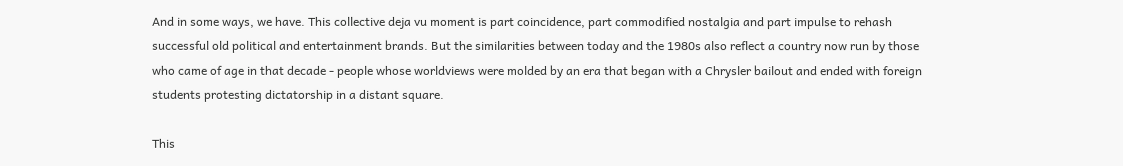And in some ways, we have. This collective deja vu moment is part coincidence, part commodified nostalgia and part impulse to rehash successful old political and entertainment brands. But the similarities between today and the 1980s also reflect a country now run by those who came of age in that decade - people whose worldviews were molded by an era that began with a Chrysler bailout and ended with foreign students protesting dictatorship in a distant square.

This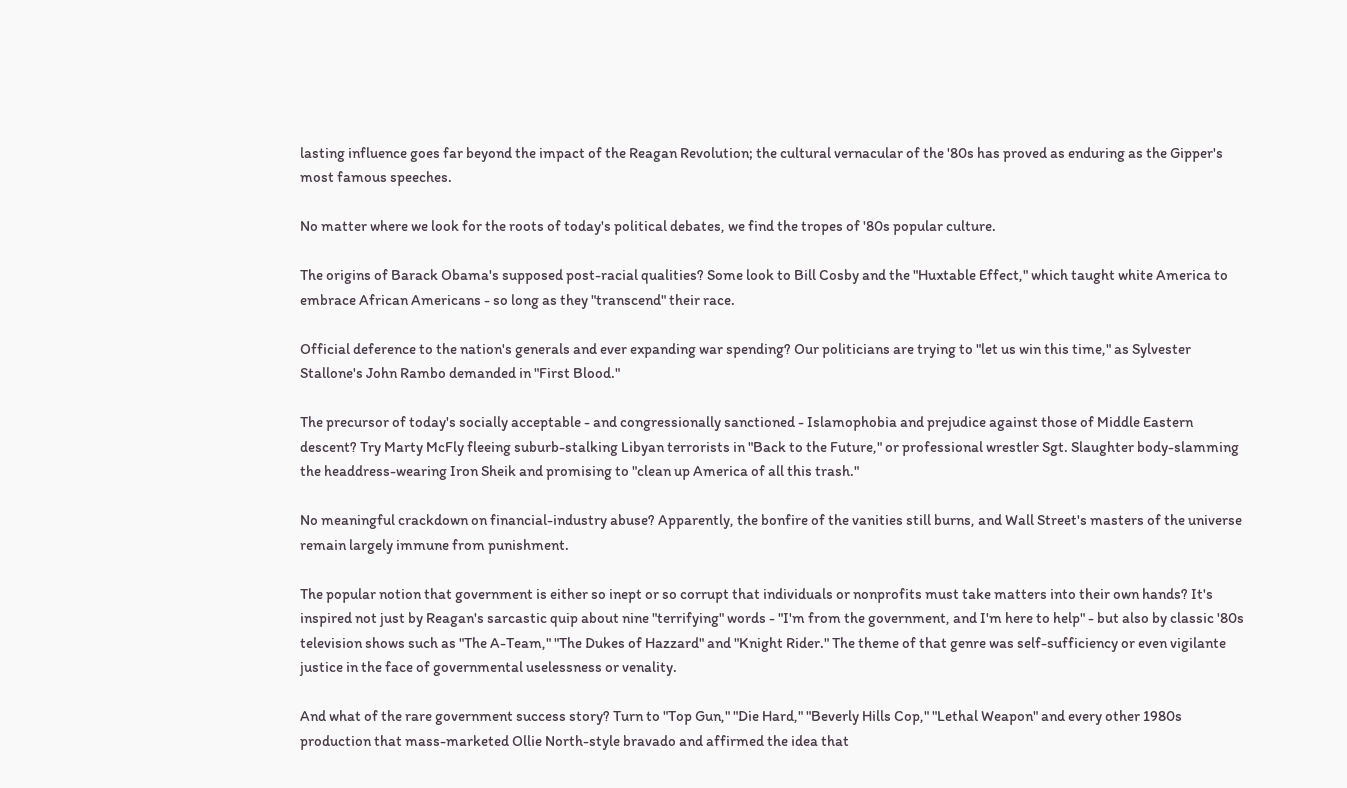lasting influence goes far beyond the impact of the Reagan Revolution; the cultural vernacular of the '80s has proved as enduring as the Gipper's most famous speeches.

No matter where we look for the roots of today's political debates, we find the tropes of '80s popular culture.

The origins of Barack Obama's supposed post-racial qualities? Some look to Bill Cosby and the "Huxtable Effect," which taught white America to embrace African Americans - so long as they "transcend" their race.

Official deference to the nation's generals and ever expanding war spending? Our politicians are trying to "let us win this time," as Sylvester Stallone's John Rambo demanded in "First Blood."

The precursor of today's socially acceptable - and congressionally sanctioned - Islamophobia and prejudice against those of Middle Eastern descent? Try Marty McFly fleeing suburb-stalking Libyan terrorists in "Back to the Future," or professional wrestler Sgt. Slaughter body-slamming the headdress-wearing Iron Sheik and promising to "clean up America of all this trash."

No meaningful crackdown on financial-industry abuse? Apparently, the bonfire of the vanities still burns, and Wall Street's masters of the universe remain largely immune from punishment.

The popular notion that government is either so inept or so corrupt that individuals or nonprofits must take matters into their own hands? It's inspired not just by Reagan's sarcastic quip about nine "terrifying" words - "I'm from the government, and I'm here to help" - but also by classic '80s television shows such as "The A-Team," "The Dukes of Hazzard" and "Knight Rider." The theme of that genre was self-sufficiency or even vigilante justice in the face of governmental uselessness or venality.

And what of the rare government success story? Turn to "Top Gun," "Die Hard," "Beverly Hills Cop," "Lethal Weapon" and every other 1980s production that mass-marketed Ollie North-style bravado and affirmed the idea that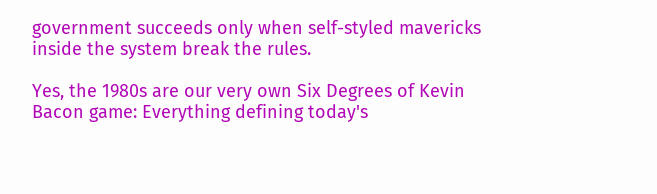government succeeds only when self-styled mavericks inside the system break the rules.

Yes, the 1980s are our very own Six Degrees of Kevin Bacon game: Everything defining today's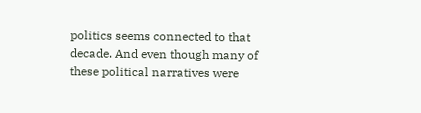politics seems connected to that decade. And even though many of these political narratives were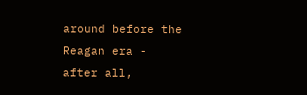around before the Reagan era - after all,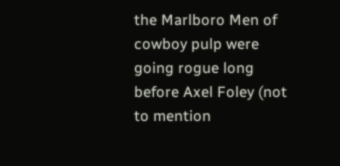the Marlboro Men of cowboy pulp were going rogue long before Axel Foley (not to mention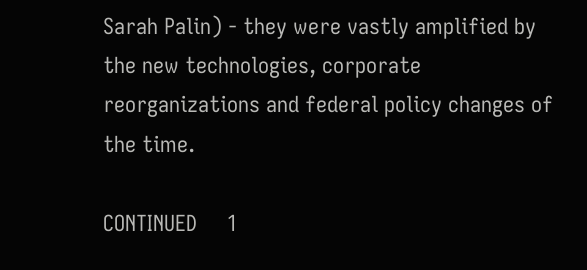Sarah Palin) - they were vastly amplified by the new technologies, corporate reorganizations and federal policy changes of the time.

CONTINUED     1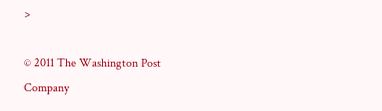>

© 2011 The Washington Post Company